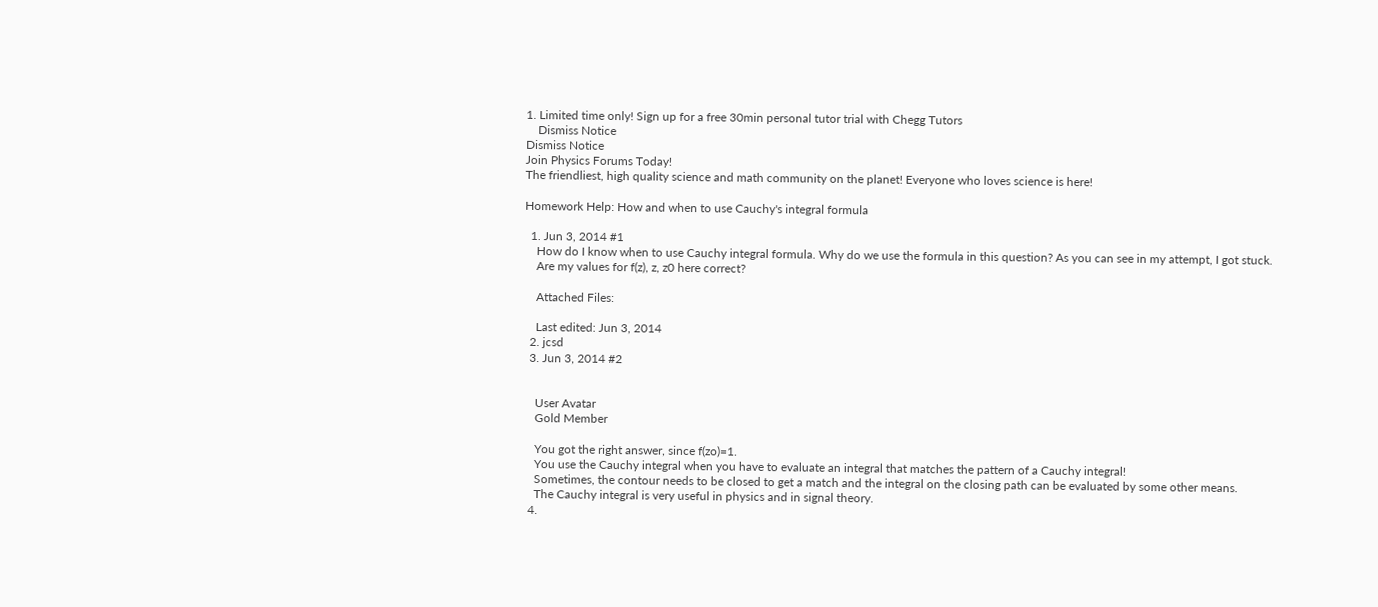1. Limited time only! Sign up for a free 30min personal tutor trial with Chegg Tutors
    Dismiss Notice
Dismiss Notice
Join Physics Forums Today!
The friendliest, high quality science and math community on the planet! Everyone who loves science is here!

Homework Help: How and when to use Cauchy's integral formula

  1. Jun 3, 2014 #1
    How do I know when to use Cauchy integral formula. Why do we use the formula in this question? As you can see in my attempt, I got stuck.
    Are my values for f(z), z, z0 here correct?

    Attached Files:

    Last edited: Jun 3, 2014
  2. jcsd
  3. Jun 3, 2014 #2


    User Avatar
    Gold Member

    You got the right answer, since f(zo)=1.
    You use the Cauchy integral when you have to evaluate an integral that matches the pattern of a Cauchy integral!
    Sometimes, the contour needs to be closed to get a match and the integral on the closing path can be evaluated by some other means.
    The Cauchy integral is very useful in physics and in signal theory.
  4.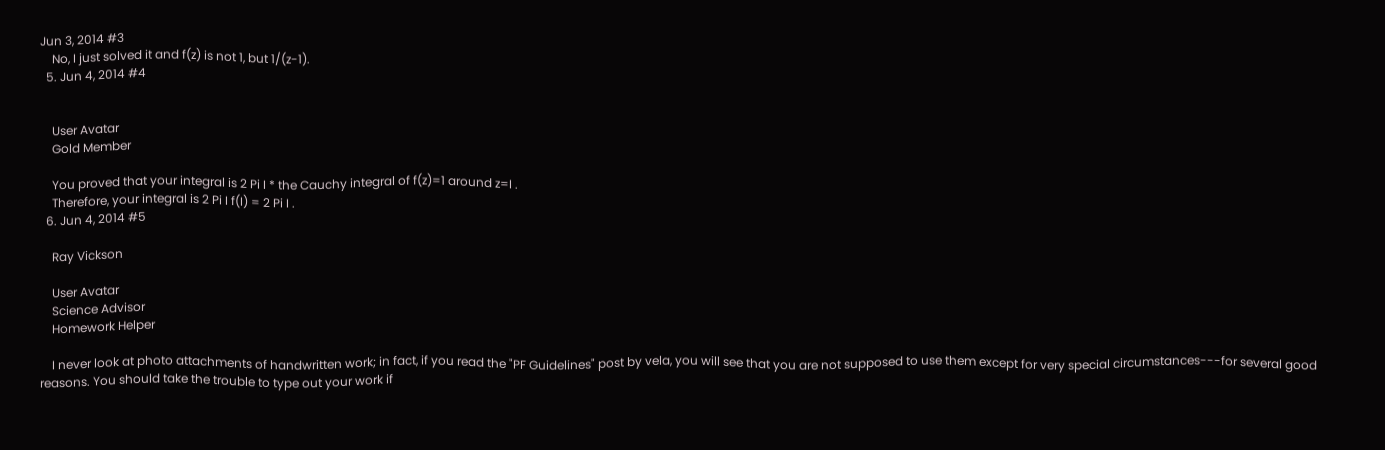Jun 3, 2014 #3
    No, I just solved it and f(z) is not 1, but 1/(z-1).
  5. Jun 4, 2014 #4


    User Avatar
    Gold Member

    You proved that your integral is 2 Pi I * the Cauchy integral of f(z)=1 around z=I .
    Therefore, your integral is 2 Pi I f(I) = 2 Pi I .
  6. Jun 4, 2014 #5

    Ray Vickson

    User Avatar
    Science Advisor
    Homework Helper

    I never look at photo attachments of handwritten work; in fact, if you read the "PF Guidelines" post by vela, you will see that you are not supposed to use them except for very special circumstances---for several good reasons. You should take the trouble to type out your work if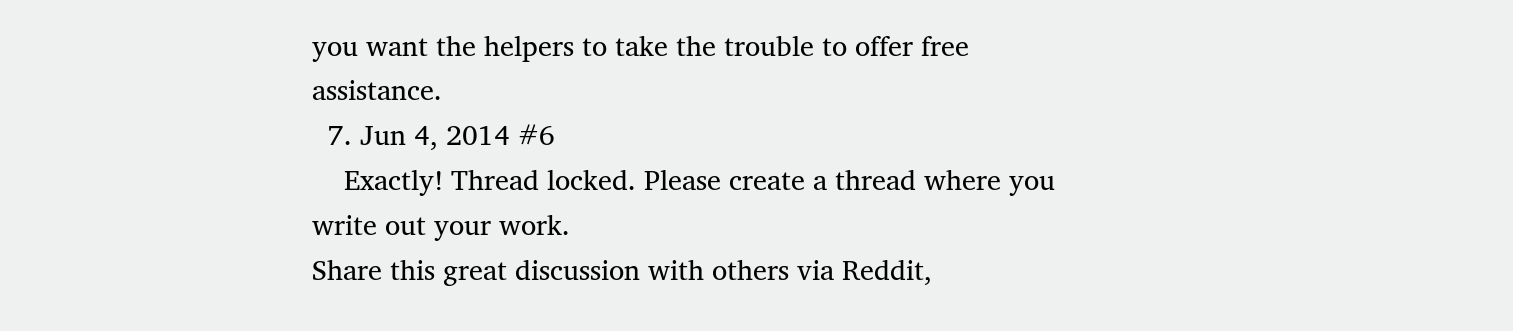you want the helpers to take the trouble to offer free assistance.
  7. Jun 4, 2014 #6
    Exactly! Thread locked. Please create a thread where you write out your work.
Share this great discussion with others via Reddit,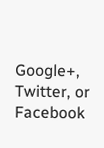Google+, Twitter, or Facebook